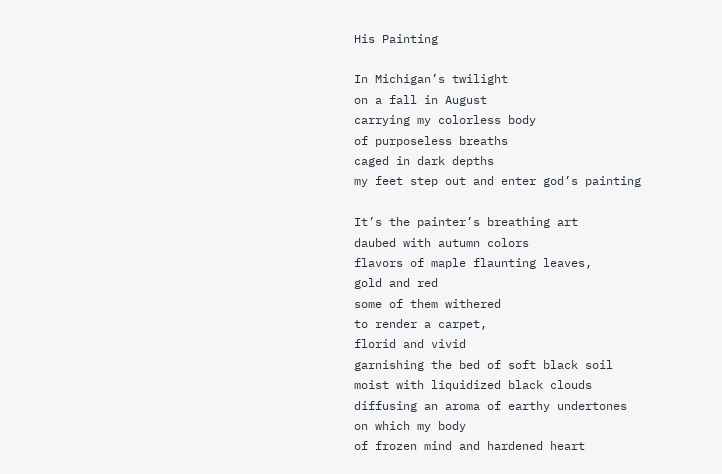His Painting

In Michigan’s twilight
on a fall in August
carrying my colorless body
of purposeless breaths
caged in dark depths
my feet step out and enter god’s painting

It’s the painter’s breathing art
daubed with autumn colors
flavors of maple flaunting leaves,
gold and red
some of them withered
to render a carpet,
florid and vivid
garnishing the bed of soft black soil
moist with liquidized black clouds
diffusing an aroma of earthy undertones
on which my body
of frozen mind and hardened heart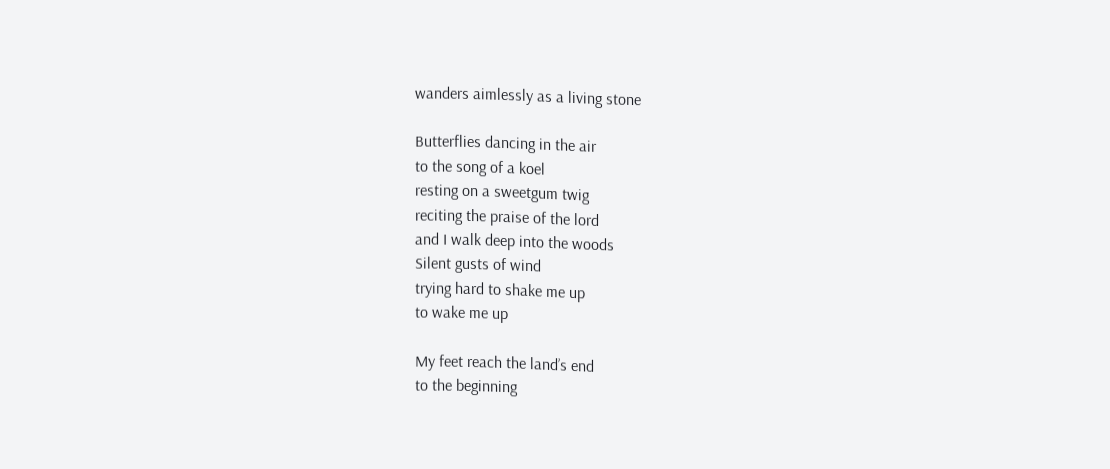wanders aimlessly as a living stone

Butterflies dancing in the air
to the song of a koel
resting on a sweetgum twig
reciting the praise of the lord
and I walk deep into the woods
Silent gusts of wind
trying hard to shake me up
to wake me up

My feet reach the land’s end
to the beginning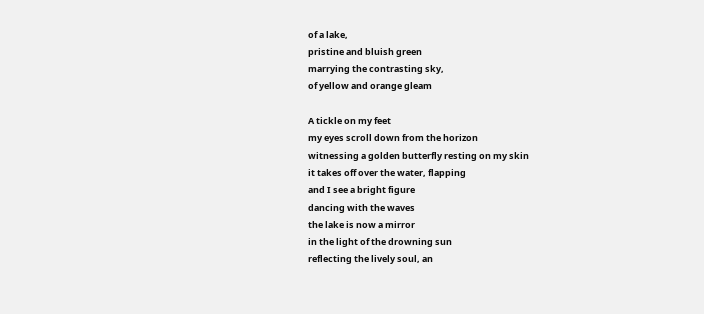of a lake,
pristine and bluish green
marrying the contrasting sky,
of yellow and orange gleam

A tickle on my feet
my eyes scroll down from the horizon
witnessing a golden butterfly resting on my skin
it takes off over the water, flapping
and I see a bright figure
dancing with the waves
the lake is now a mirror
in the light of the drowning sun
reflecting the lively soul, an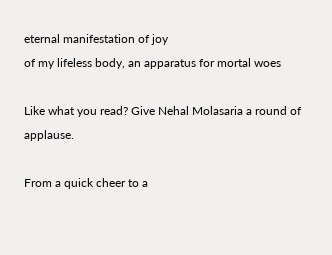eternal manifestation of joy
of my lifeless body, an apparatus for mortal woes

Like what you read? Give Nehal Molasaria a round of applause.

From a quick cheer to a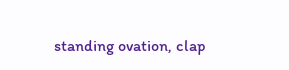standing ovation, clap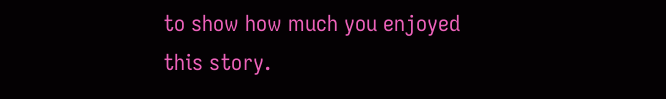to show how much you enjoyed this story.